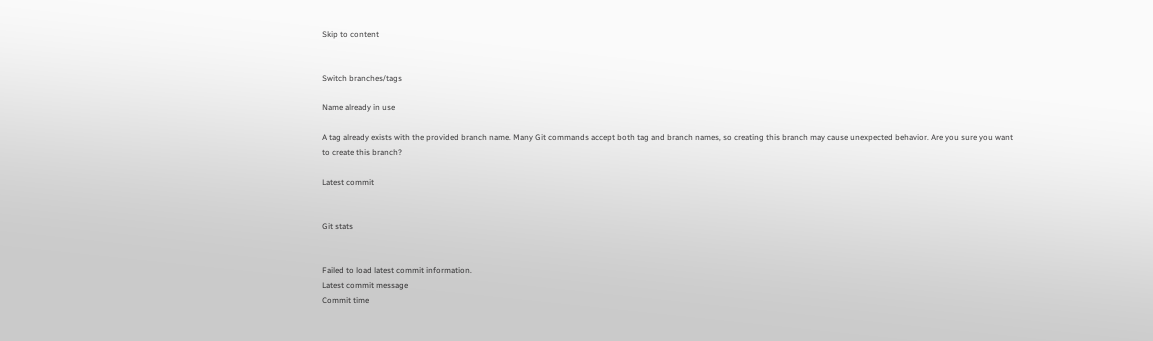Skip to content


Switch branches/tags

Name already in use

A tag already exists with the provided branch name. Many Git commands accept both tag and branch names, so creating this branch may cause unexpected behavior. Are you sure you want to create this branch?

Latest commit


Git stats


Failed to load latest commit information.
Latest commit message
Commit time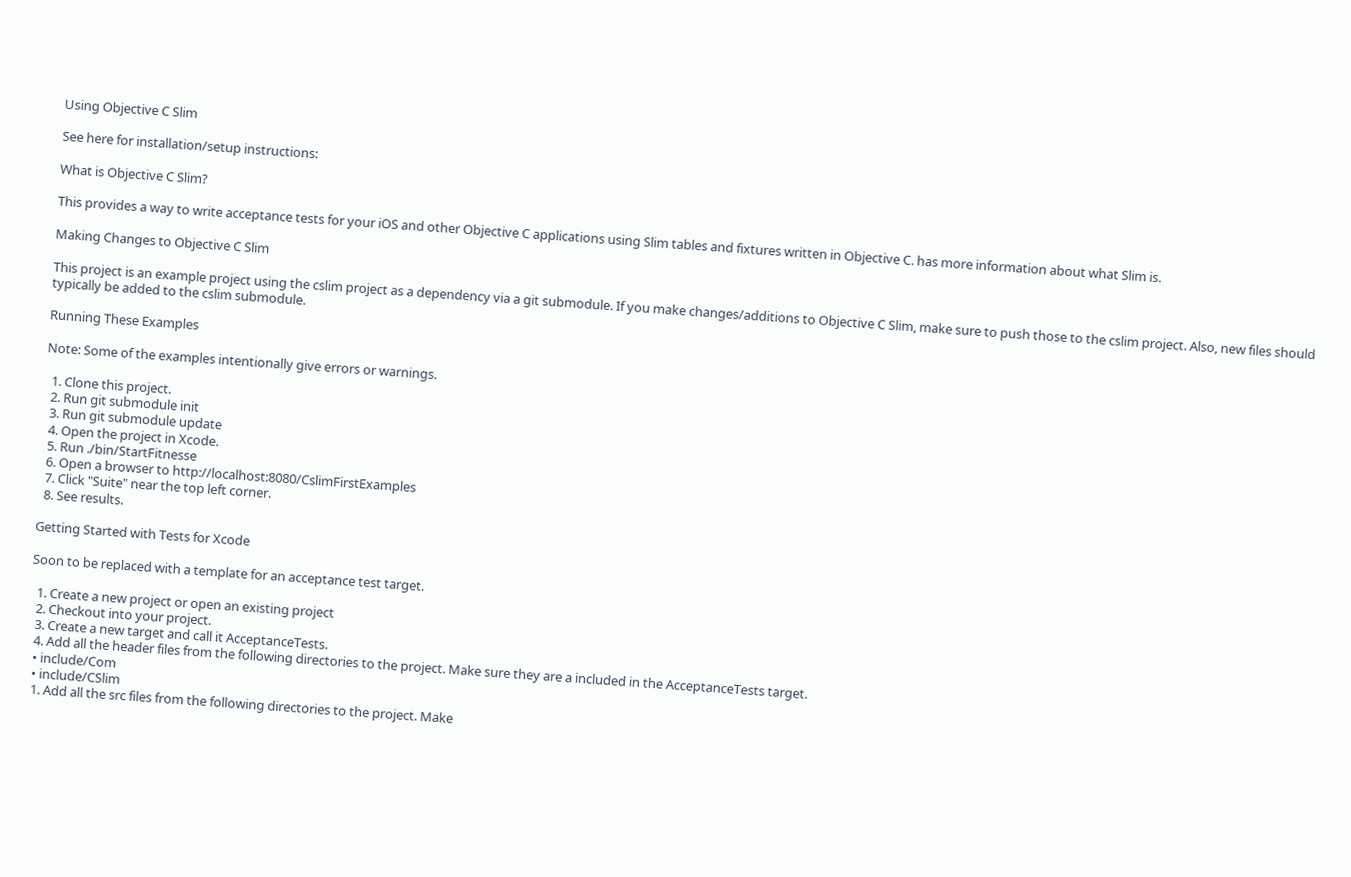Using Objective C Slim

See here for installation/setup instructions:

What is Objective C Slim?

This provides a way to write acceptance tests for your iOS and other Objective C applications using Slim tables and fixtures written in Objective C. has more information about what Slim is.

Making Changes to Objective C Slim

This project is an example project using the cslim project as a dependency via a git submodule. If you make changes/additions to Objective C Slim, make sure to push those to the cslim project. Also, new files should typically be added to the cslim submodule.

Running These Examples

Note: Some of the examples intentionally give errors or warnings.

  1. Clone this project.
  2. Run git submodule init
  3. Run git submodule update
  4. Open the project in Xcode.
  5. Run ./bin/StartFitnesse
  6. Open a browser to http://localhost:8080/CslimFirstExamples
  7. Click "Suite" near the top left corner.
  8. See results.

Getting Started with Tests for Xcode

Soon to be replaced with a template for an acceptance test target.

  1. Create a new project or open an existing project
  2. Checkout into your project.
  3. Create a new target and call it AcceptanceTests.
  4. Add all the header files from the following directories to the project. Make sure they are a included in the AcceptanceTests target.
  • include/Com
  • include/CSlim
  1. Add all the src files from the following directories to the project. Make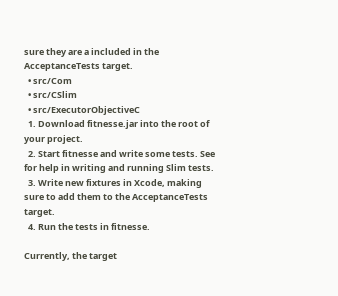sure they are a included in the AcceptanceTests target.
  • src/Com
  • src/CSlim
  • src/ExecutorObjectiveC
  1. Download fitnesse.jar into the root of your project.
  2. Start fitnesse and write some tests. See for help in writing and running Slim tests.
  3. Write new fixtures in Xcode, making sure to add them to the AcceptanceTests target.
  4. Run the tests in fitnesse.

Currently, the target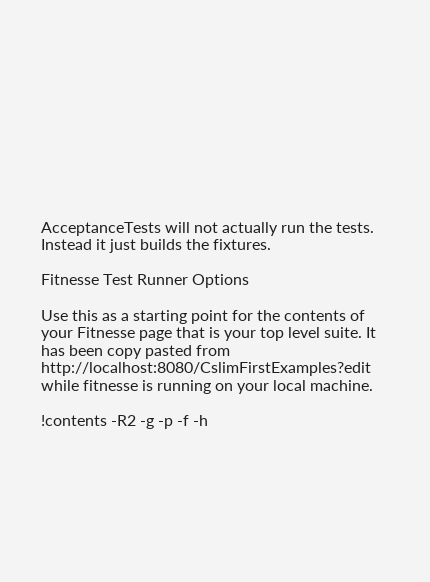AcceptanceTests will not actually run the tests. Instead it just builds the fixtures.

Fitnesse Test Runner Options

Use this as a starting point for the contents of your Fitnesse page that is your top level suite. It has been copy pasted from http://localhost:8080/CslimFirstExamples?edit while fitnesse is running on your local machine.

!contents -R2 -g -p -f -h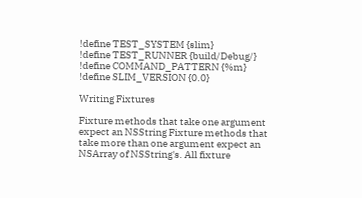!define TEST_SYSTEM {slim}
!define TEST_RUNNER {build/Debug/}
!define COMMAND_PATTERN {%m}
!define SLIM_VERSION {0.0}

Writing Fixtures

Fixture methods that take one argument expect an NSString Fixture methods that take more than one argument expect an NSArray of NSString's. All fixture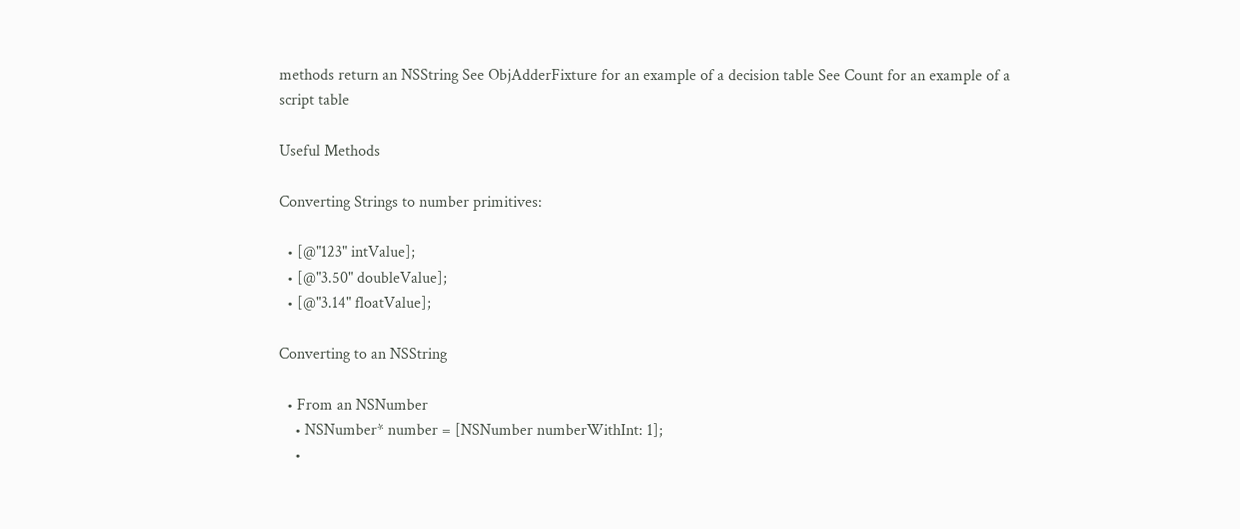methods return an NSString See ObjAdderFixture for an example of a decision table See Count for an example of a script table

Useful Methods

Converting Strings to number primitives:

  • [@"123" intValue];
  • [@"3.50" doubleValue];
  • [@"3.14" floatValue];

Converting to an NSString

  • From an NSNumber
    • NSNumber* number = [NSNumber numberWithInt: 1];
    •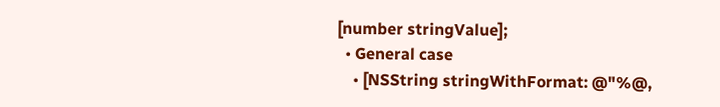[number stringValue];
  • General case
    • [NSString stringWithFormat: @"%@,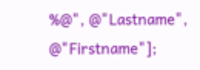%@", @"Lastname", @"Firstname"];